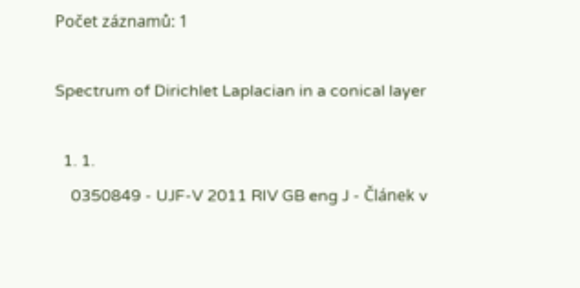Počet záznamů: 1

Spectrum of Dirichlet Laplacian in a conical layer

  1. 1.
    0350849 - UJF-V 2011 RIV GB eng J - Článek v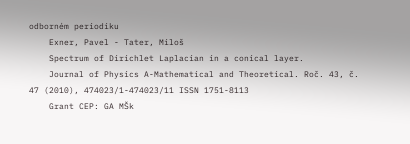odborném periodiku
    Exner, Pavel - Tater, Miloš
    Spectrum of Dirichlet Laplacian in a conical layer.
    Journal of Physics A-Mathematical and Theoretical. Roč. 43, č. 47 (2010), 474023/1-474023/11 ISSN 1751-8113
    Grant CEP: GA MŠk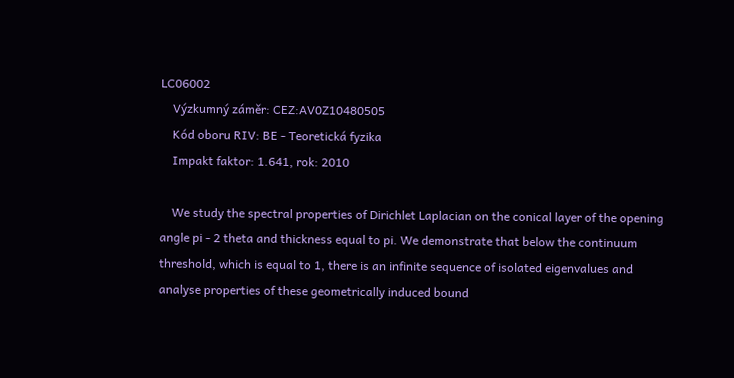LC06002
    Výzkumný záměr: CEZ:AV0Z10480505
    Kód oboru RIV: BE - Teoretická fyzika
    Impakt faktor: 1.641, rok: 2010

    We study the spectral properties of Dirichlet Laplacian on the conical layer of the opening angle pi - 2 theta and thickness equal to pi. We demonstrate that below the continuum threshold, which is equal to 1, there is an infinite sequence of isolated eigenvalues and analyse properties of these geometrically induced bound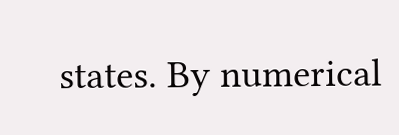states. By numerical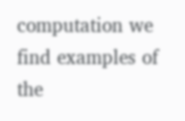computation we find examples of the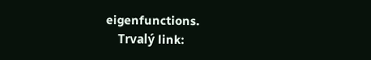eigenfunctions.
    Trvalý link: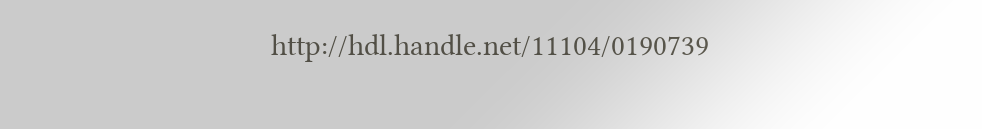http://hdl.handle.net/11104/0190739